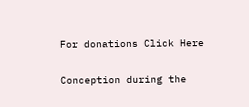For donations Click Here

Conception during the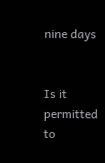nine days


Is it permitted to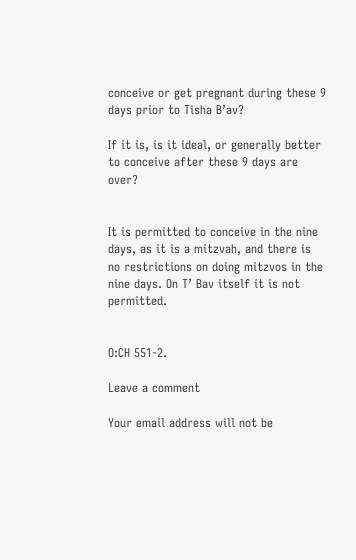conceive or get pregnant during these 9 days prior to Tisha B’av?

If it is, is it ideal, or generally better to conceive after these 9 days are over?


It is permitted to conceive in the nine days, as it is a mitzvah, and there is no restrictions on doing mitzvos in the nine days. On T’ Bav itself it is not permitted.


O:CH 551-2.

Leave a comment

Your email address will not be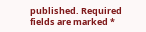published. Required fields are marked *